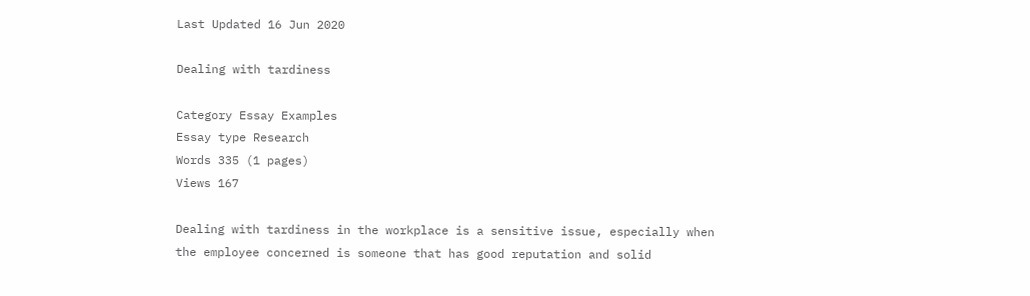Last Updated 16 Jun 2020

Dealing with tardiness

Category Essay Examples
Essay type Research
Words 335 (1 pages)
Views 167

Dealing with tardiness in the workplace is a sensitive issue, especially when the employee concerned is someone that has good reputation and solid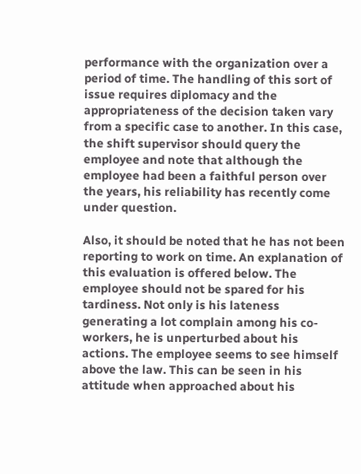performance with the organization over a period of time. The handling of this sort of issue requires diplomacy and the appropriateness of the decision taken vary from a specific case to another. In this case, the shift supervisor should query the employee and note that although the employee had been a faithful person over the years, his reliability has recently come under question.

Also, it should be noted that he has not been reporting to work on time. An explanation of this evaluation is offered below. The employee should not be spared for his tardiness. Not only is his lateness generating a lot complain among his co-workers, he is unperturbed about his actions. The employee seems to see himself above the law. This can be seen in his attitude when approached about his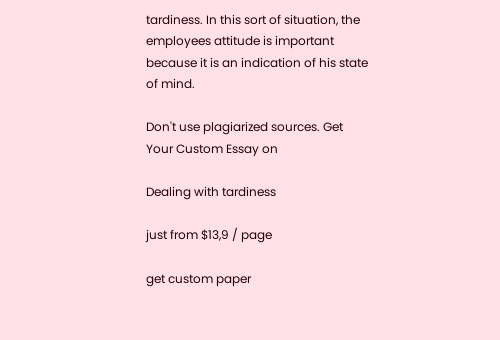tardiness. In this sort of situation, the employees attitude is important because it is an indication of his state of mind.

Don't use plagiarized sources. Get Your Custom Essay on

Dealing with tardiness

just from $13,9 / page

get custom paper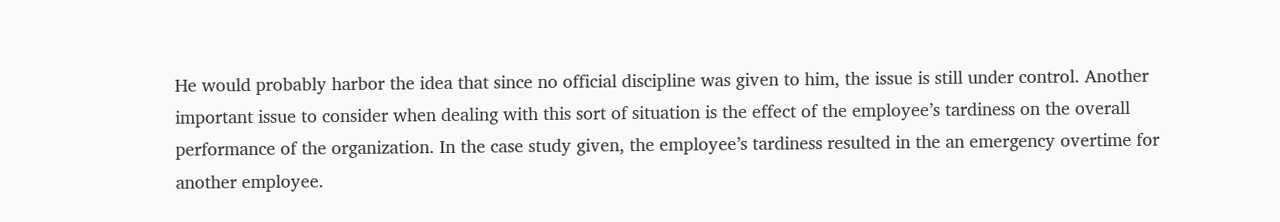He would probably harbor the idea that since no official discipline was given to him, the issue is still under control. Another important issue to consider when dealing with this sort of situation is the effect of the employee’s tardiness on the overall performance of the organization. In the case study given, the employee’s tardiness resulted in the an emergency overtime for another employee.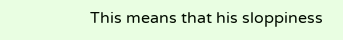This means that his sloppiness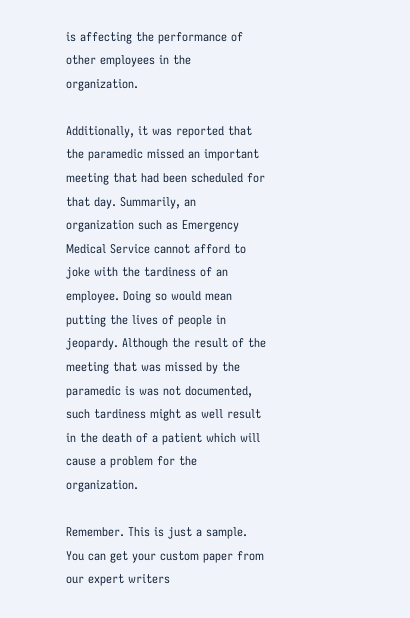is affecting the performance of other employees in the organization.

Additionally, it was reported that the paramedic missed an important meeting that had been scheduled for that day. Summarily, an organization such as Emergency Medical Service cannot afford to joke with the tardiness of an employee. Doing so would mean putting the lives of people in jeopardy. Although the result of the meeting that was missed by the paramedic is was not documented, such tardiness might as well result in the death of a patient which will cause a problem for the organization.

Remember. This is just a sample.
You can get your custom paper from our expert writers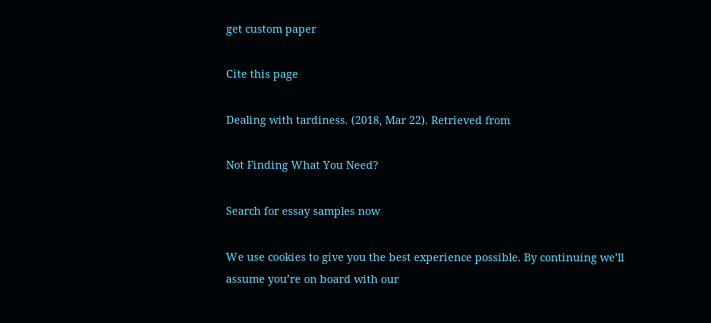get custom paper

Cite this page

Dealing with tardiness. (2018, Mar 22). Retrieved from

Not Finding What You Need?

Search for essay samples now

We use cookies to give you the best experience possible. By continuing we’ll assume you’re on board with our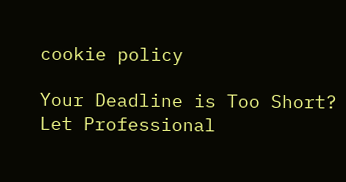cookie policy

Your Deadline is Too Short?  Let Professional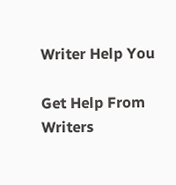Writer Help You

Get Help From Writers